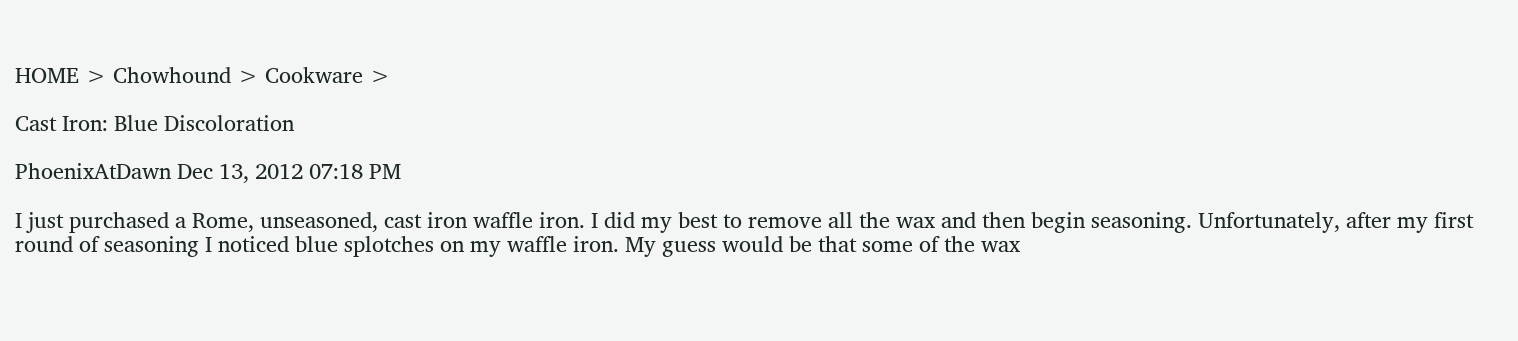HOME > Chowhound > Cookware >

Cast Iron: Blue Discoloration

PhoenixAtDawn Dec 13, 2012 07:18 PM

I just purchased a Rome, unseasoned, cast iron waffle iron. I did my best to remove all the wax and then begin seasoning. Unfortunately, after my first round of seasoning I noticed blue splotches on my waffle iron. My guess would be that some of the wax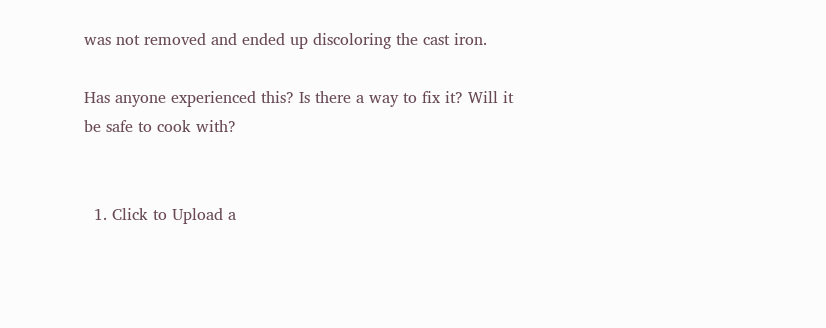was not removed and ended up discoloring the cast iron.

Has anyone experienced this? Is there a way to fix it? Will it be safe to cook with?


  1. Click to Upload a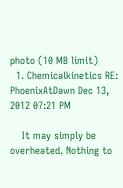photo (10 MB limit)
  1. Chemicalkinetics RE: PhoenixAtDawn Dec 13, 2012 07:21 PM

    It may simply be overheated. Nothing to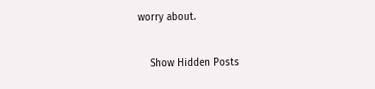worry about.

    Show Hidden Posts